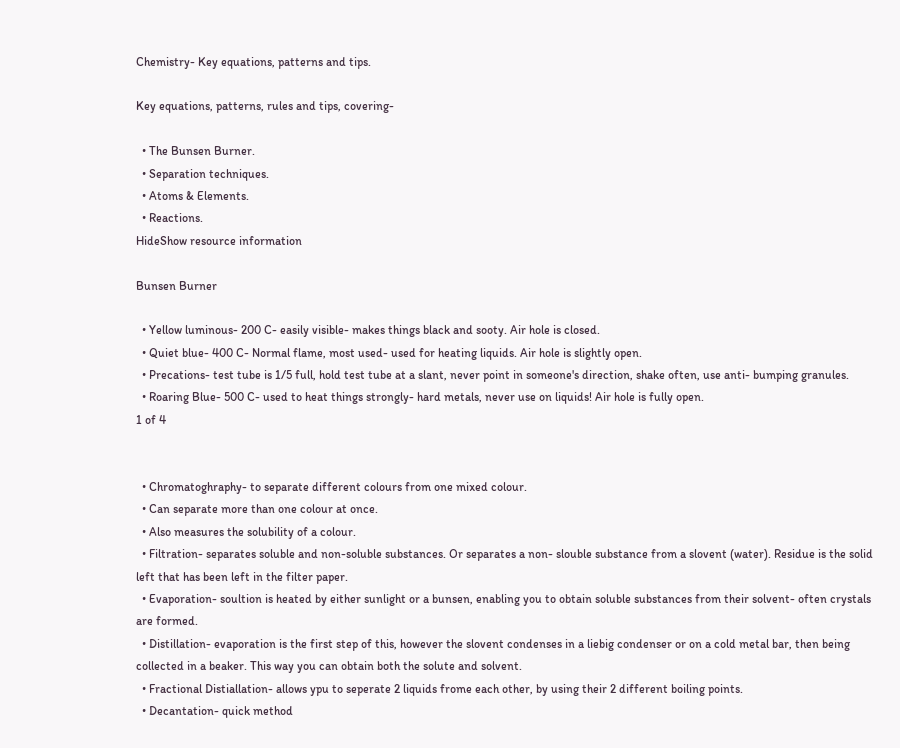Chemistry- Key equations, patterns and tips.

Key equations, patterns, rules and tips, covering-

  • The Bunsen Burner.
  • Separation techniques.
  • Atoms & Elements.
  • Reactions.
HideShow resource information

Bunsen Burner

  • Yellow luminous- 200 C- easily visible- makes things black and sooty. Air hole is closed.
  • Quiet blue- 400 C- Normal flame, most used- used for heating liquids. Air hole is slightly open.
  • Precations- test tube is 1/5 full, hold test tube at a slant, never point in someone's direction, shake often, use anti- bumping granules.
  • Roaring Blue- 500 C- used to heat things strongly- hard metals, never use on liquids! Air hole is fully open.
1 of 4


  • Chromatoghraphy- to separate different colours from one mixed colour.
  • Can separate more than one colour at once.
  • Also measures the solubility of a colour.
  • Filtration- separates soluble and non-soluble substances. Or separates a non- slouble substance from a slovent (water). Residue is the solid left that has been left in the filter paper.
  • Evaporation- soultion is heated by either sunlight or a bunsen, enabling you to obtain soluble substances from their solvent- often crystals are formed.
  • Distillation- evaporation is the first step of this, however the slovent condenses in a liebig condenser or on a cold metal bar, then being collected in a beaker. This way you can obtain both the solute and solvent.
  • Fractional Distiallation- allows ypu to seperate 2 liquids frome each other, by using their 2 different boiling points.
  • Decantation- quick method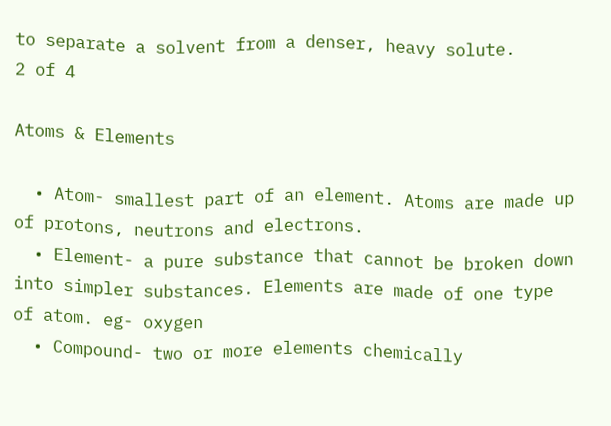to separate a solvent from a denser, heavy solute.
2 of 4

Atoms & Elements

  • Atom- smallest part of an element. Atoms are made up of protons, neutrons and electrons.
  • Element- a pure substance that cannot be broken down into simpler substances. Elements are made of one type of atom. eg- oxygen
  • Compound- two or more elements chemically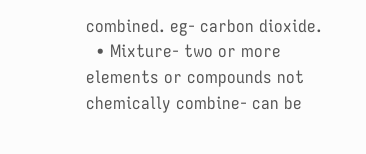combined. eg- carbon dioxide.
  • Mixture- two or more elements or compounds not chemically combine- can be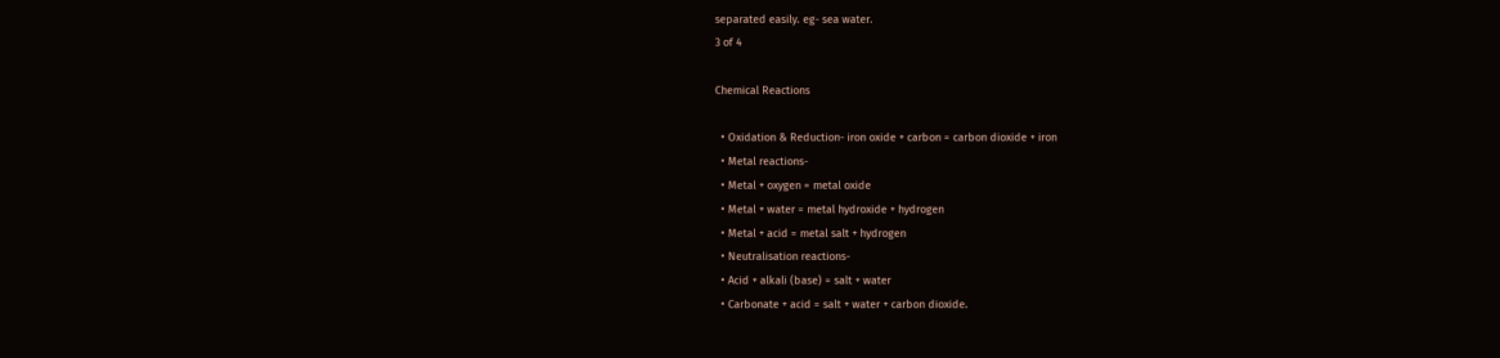separated easily. eg- sea water.
3 of 4

Chemical Reactions

  • Oxidation & Reduction- iron oxide + carbon = carbon dioxide + iron
  • Metal reactions-
  • Metal + oxygen = metal oxide
  • Metal + water = metal hydroxide + hydrogen
  • Metal + acid = metal salt + hydrogen
  • Neutralisation reactions-
  • Acid + alkali (base) = salt + water
  • Carbonate + acid = salt + water + carbon dioxide.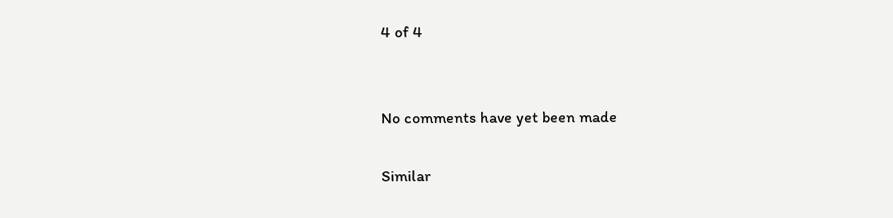4 of 4


No comments have yet been made

Similar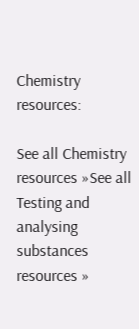Chemistry resources:

See all Chemistry resources »See all Testing and analysing substances resources »